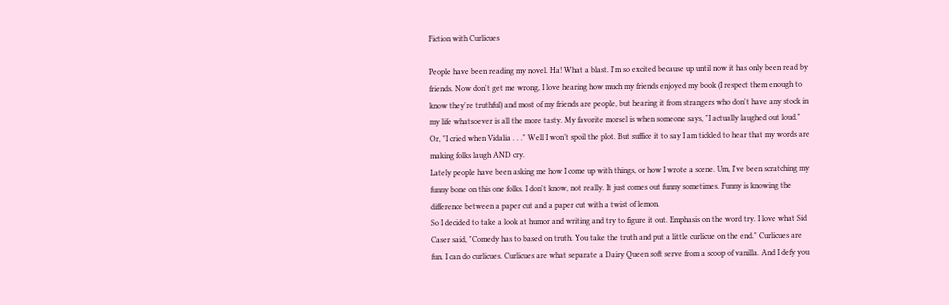Fiction with Curlicues

People have been reading my novel. Ha! What a blast. I'm so excited because up until now it has only been read by friends. Now don't get me wrong, I love hearing how much my friends enjoyed my book (I respect them enough to know they're truthful) and most of my friends are people, but hearing it from strangers who don't have any stock in my life whatsoever is all the more tasty. My favorite morsel is when someone says, "I actually laughed out loud." Or, "I cried when Vidalia . . ." Well I won’t spoil the plot. But suffice it to say I am tickled to hear that my words are making folks laugh AND cry.
Lately people have been asking me how I come up with things, or how I wrote a scene. Um, I've been scratching my funny bone on this one folks. I don't know, not really. It just comes out funny sometimes. Funny is knowing the difference between a paper cut and a paper cut with a twist of lemon.
So I decided to take a look at humor and writing and try to figure it out. Emphasis on the word try. I love what Sid Caser said, "Comedy has to based on truth. You take the truth and put a little curlicue on the end." Curlicues are fun. I can do curlicues. Curlicues are what separate a Dairy Queen soft serve from a scoop of vanilla. And I defy you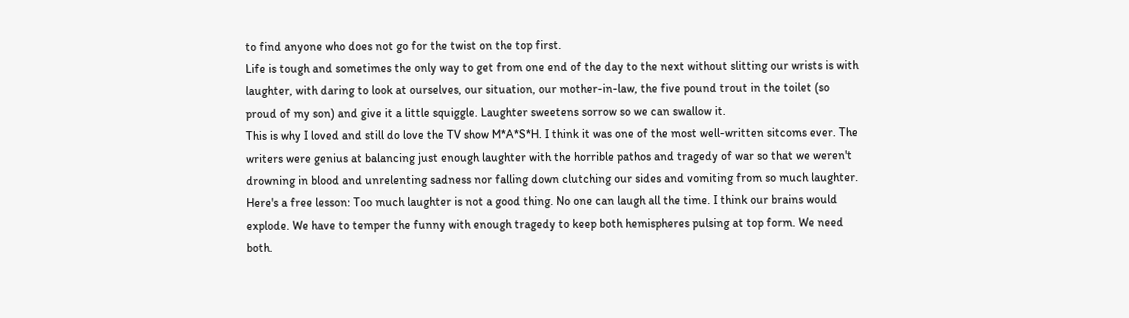to find anyone who does not go for the twist on the top first.
Life is tough and sometimes the only way to get from one end of the day to the next without slitting our wrists is with laughter, with daring to look at ourselves, our situation, our mother-in-law, the five pound trout in the toilet (so proud of my son) and give it a little squiggle. Laughter sweetens sorrow so we can swallow it.
This is why I loved and still do love the TV show M*A*S*H. I think it was one of the most well-written sitcoms ever. The writers were genius at balancing just enough laughter with the horrible pathos and tragedy of war so that we weren't drowning in blood and unrelenting sadness nor falling down clutching our sides and vomiting from so much laughter. Here's a free lesson: Too much laughter is not a good thing. No one can laugh all the time. I think our brains would explode. We have to temper the funny with enough tragedy to keep both hemispheres pulsing at top form. We need both.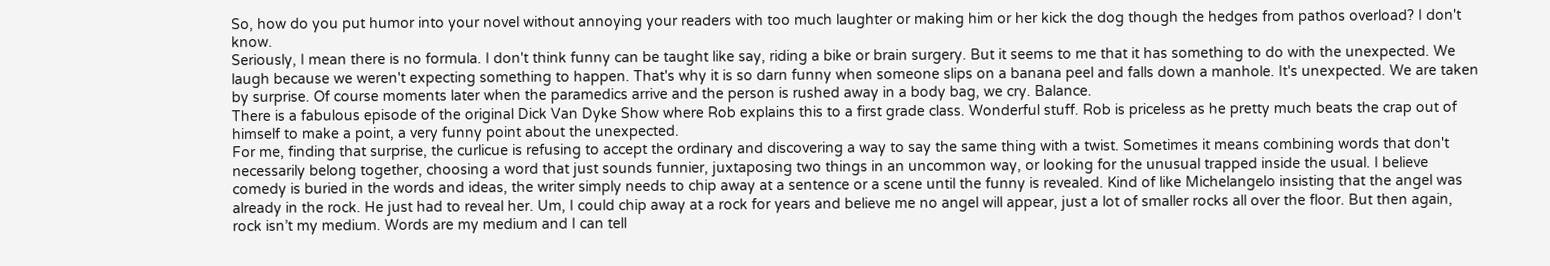So, how do you put humor into your novel without annoying your readers with too much laughter or making him or her kick the dog though the hedges from pathos overload? I don't know.
Seriously, I mean there is no formula. I don't think funny can be taught like say, riding a bike or brain surgery. But it seems to me that it has something to do with the unexpected. We laugh because we weren't expecting something to happen. That's why it is so darn funny when someone slips on a banana peel and falls down a manhole. It's unexpected. We are taken by surprise. Of course moments later when the paramedics arrive and the person is rushed away in a body bag, we cry. Balance.
There is a fabulous episode of the original Dick Van Dyke Show where Rob explains this to a first grade class. Wonderful stuff. Rob is priceless as he pretty much beats the crap out of himself to make a point, a very funny point about the unexpected.
For me, finding that surprise, the curlicue is refusing to accept the ordinary and discovering a way to say the same thing with a twist. Sometimes it means combining words that don't necessarily belong together, choosing a word that just sounds funnier, juxtaposing two things in an uncommon way, or looking for the unusual trapped inside the usual. I believe comedy is buried in the words and ideas, the writer simply needs to chip away at a sentence or a scene until the funny is revealed. Kind of like Michelangelo insisting that the angel was already in the rock. He just had to reveal her. Um, I could chip away at a rock for years and believe me no angel will appear, just a lot of smaller rocks all over the floor. But then again, rock isn’t my medium. Words are my medium and I can tell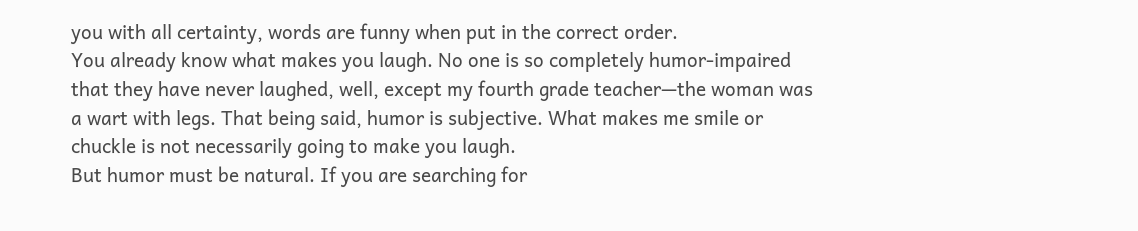you with all certainty, words are funny when put in the correct order.
You already know what makes you laugh. No one is so completely humor-impaired that they have never laughed, well, except my fourth grade teacher—the woman was a wart with legs. That being said, humor is subjective. What makes me smile or chuckle is not necessarily going to make you laugh.
But humor must be natural. If you are searching for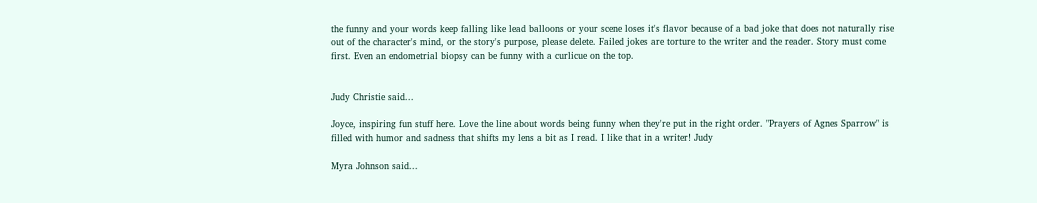the funny and your words keep falling like lead balloons or your scene loses it's flavor because of a bad joke that does not naturally rise out of the character's mind, or the story's purpose, please delete. Failed jokes are torture to the writer and the reader. Story must come first. Even an endometrial biopsy can be funny with a curlicue on the top.


Judy Christie said...

Joyce, inspiring fun stuff here. Love the line about words being funny when they're put in the right order. "Prayers of Agnes Sparrow" is filled with humor and sadness that shifts my lens a bit as I read. I like that in a writer! Judy

Myra Johnson said...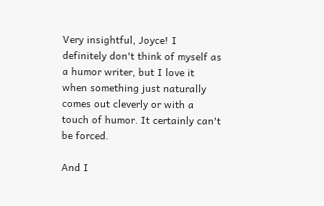Very insightful, Joyce! I definitely don't think of myself as a humor writer, but I love it when something just naturally comes out cleverly or with a touch of humor. It certainly can't be forced.

And I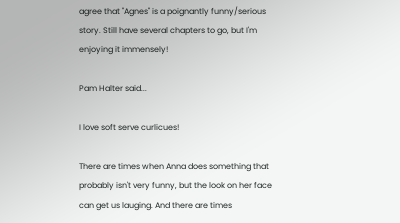agree that "Agnes" is a poignantly funny/serious story. Still have several chapters to go, but I'm enjoying it immensely!

Pam Halter said...

I love soft serve curlicues!

There are times when Anna does something that probably isn't very funny, but the look on her face can get us lauging. And there are times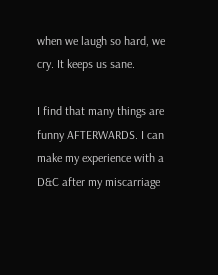when we laugh so hard, we cry. It keeps us sane.

I find that many things are funny AFTERWARDS. I can make my experience with a D&C after my miscarriage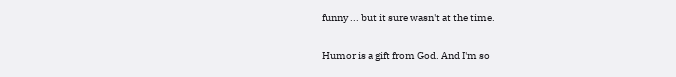funny ... but it sure wasn't at the time.

Humor is a gift from God. And I'm so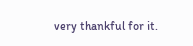very thankful for it.